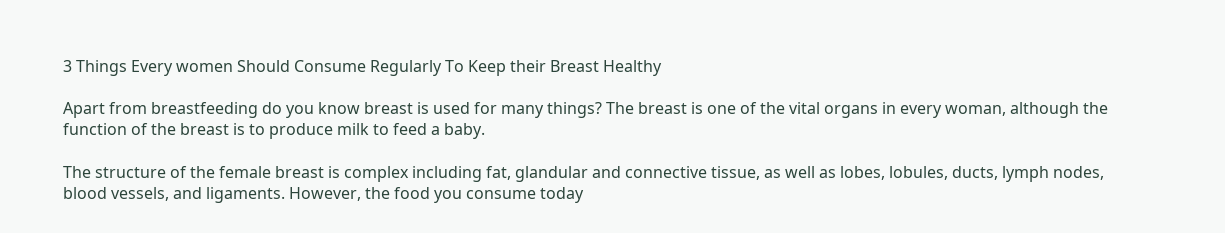3 Things Every women Should Consume Regularly To Keep their Breast Healthy

Apart from breastfeeding do you know breast is used for many things? The breast is one of the vital organs in every woman, although the function of the breast is to produce milk to feed a baby.

The structure of the female breast is complex including fat, glandular and connective tissue, as well as lobes, lobules, ducts, lymph nodes, blood vessels, and ligaments. However, the food you consume today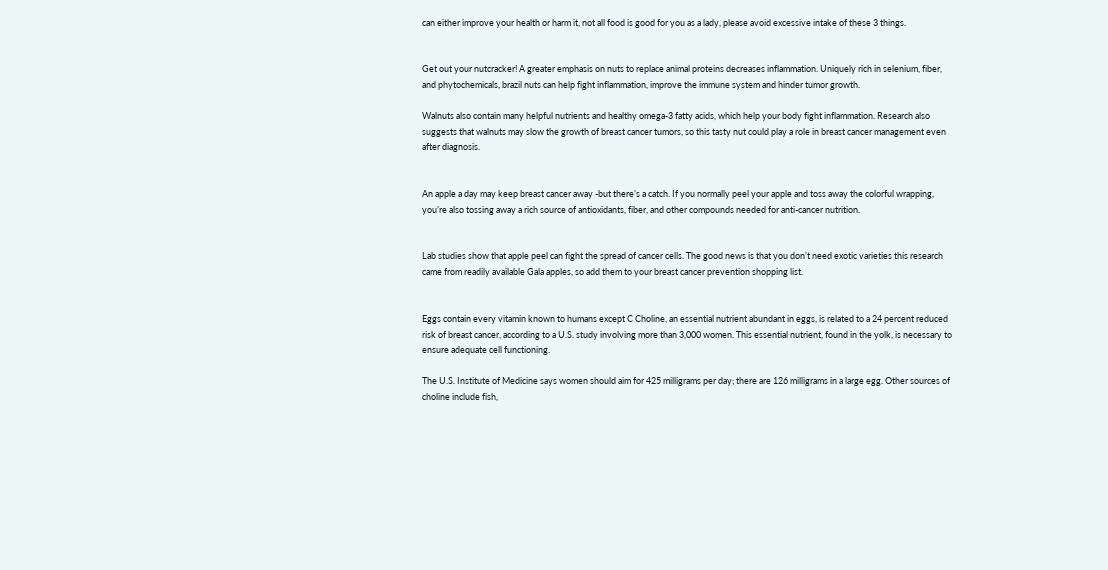can either improve your health or harm it, not all food is good for you as a lady, please avoid excessive intake of these 3 things.


Get out your nutcracker! A greater emphasis on nuts to replace animal proteins decreases inflammation. Uniquely rich in selenium, fiber, and phytochemicals, brazil nuts can help fight inflammation, improve the immune system and hinder tumor growth.

Walnuts also contain many helpful nutrients and healthy omega-3 fatty acids, which help your body fight inflammation. Research also suggests that walnuts may slow the growth of breast cancer tumors, so this tasty nut could play a role in breast cancer management even after diagnosis.


An apple a day may keep breast cancer away -but there’s a catch. If you normally peel your apple and toss away the colorful wrapping, you’re also tossing away a rich source of antioxidants, fiber, and other compounds needed for anti-cancer nutrition.


Lab studies show that apple peel can fight the spread of cancer cells. The good news is that you don’t need exotic varieties this research came from readily available Gala apples, so add them to your breast cancer prevention shopping list.


Eggs contain every vitamin known to humans except C Choline, an essential nutrient abundant in eggs, is related to a 24 percent reduced risk of breast cancer, according to a U.S. study involving more than 3,000 women. This essential nutrient, found in the yolk, is necessary to ensure adequate cell functioning.

The U.S. Institute of Medicine says women should aim for 425 milligrams per day; there are 126 milligrams in a large egg. Other sources of choline include fish,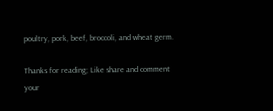poultry, pork, beef, broccoli, and wheat germ.

Thanks for reading; Like share and comment your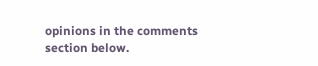opinions in the comments section below.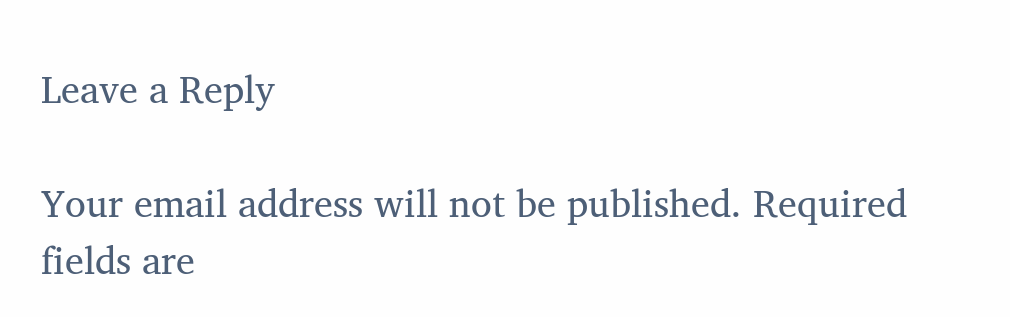Leave a Reply

Your email address will not be published. Required fields are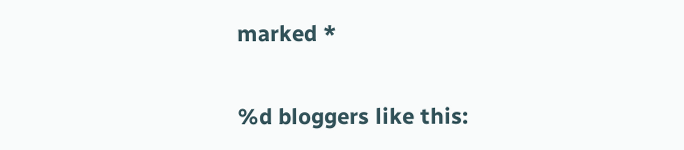marked *

%d bloggers like this: